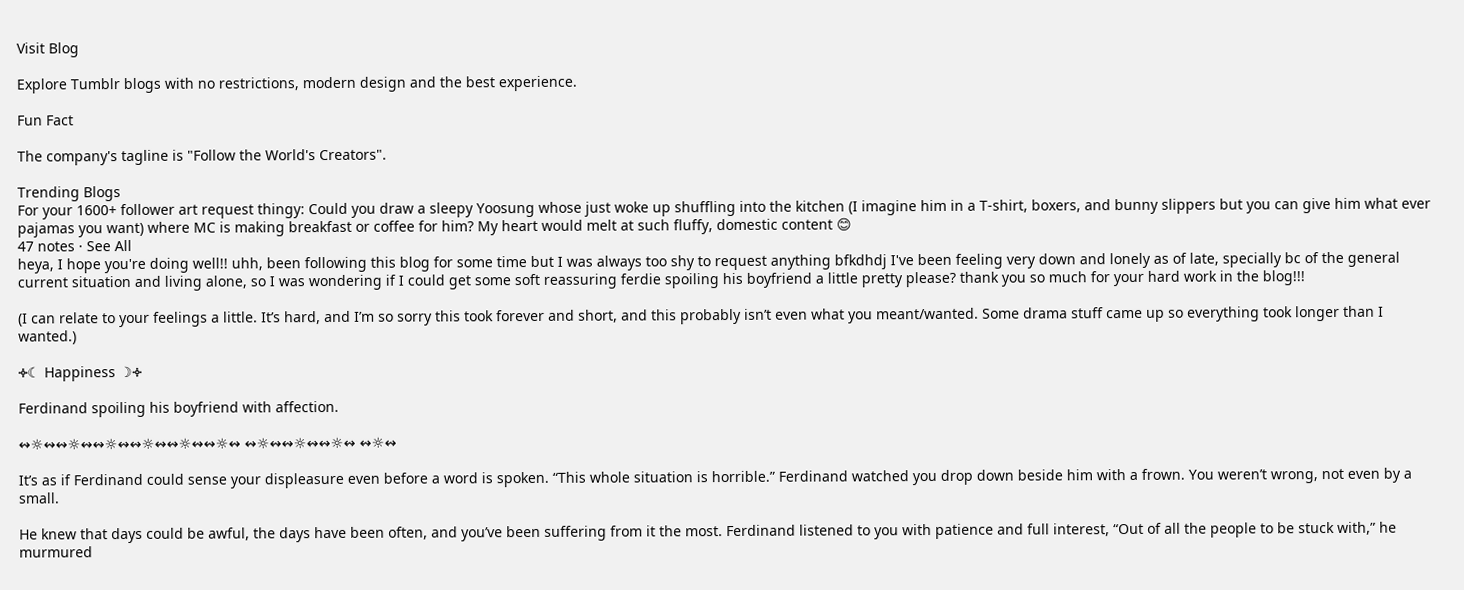Visit Blog

Explore Tumblr blogs with no restrictions, modern design and the best experience.

Fun Fact

The company's tagline is "Follow the World's Creators".

Trending Blogs
For your 1600+ follower art request thingy: Could you draw a sleepy Yoosung whose just woke up shuffling into the kitchen (I imagine him in a T-shirt, boxers, and bunny slippers but you can give him what ever pajamas you want) where MC is making breakfast or coffee for him? My heart would melt at such fluffy, domestic content 😊
47 notes · See All
heya, I hope you're doing well!! uhh, been following this blog for some time but I was always too shy to request anything bfkdhdj I've been feeling very down and lonely as of late, specially bc of the general current situation and living alone, so I was wondering if I could get some soft reassuring ferdie spoiling his boyfriend a little pretty please? thank you so much for your hard work in the blog!!!

(I can relate to your feelings a little. It’s hard, and I’m so sorry this took forever and short, and this probably isn’t even what you meant/wanted. Some drama stuff came up so everything took longer than I wanted.)

༓☾ Happiness ☽༓

Ferdinand spoiling his boyfriend with affection.

↭☼↭↭☼↭↭☼↭↭☼↭↭☼↭↭☼↭ ↭☼↭↭☼↭↭☼↭ ↭☼↭

It’s as if Ferdinand could sense your displeasure even before a word is spoken. “This whole situation is horrible.” Ferdinand watched you drop down beside him with a frown. You weren’t wrong, not even by a small.

He knew that days could be awful, the days have been often, and you’ve been suffering from it the most. Ferdinand listened to you with patience and full interest, “Out of all the people to be stuck with,” he murmured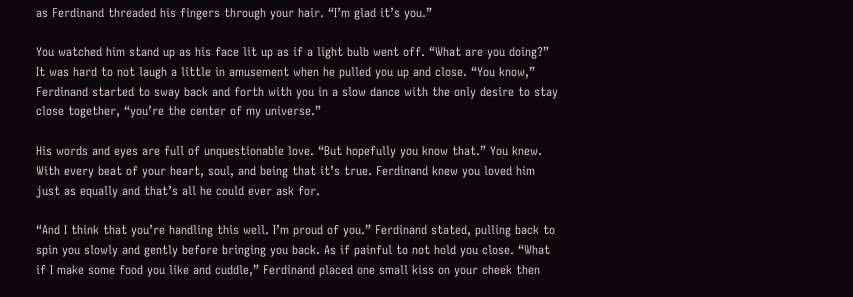as Ferdinand threaded his fingers through your hair. “I’m glad it’s you.”

You watched him stand up as his face lit up as if a light bulb went off. “What are you doing?” It was hard to not laugh a little in amusement when he pulled you up and close. “You know,” Ferdinand started to sway back and forth with you in a slow dance with the only desire to stay close together, “you’re the center of my universe.”

His words and eyes are full of unquestionable love. “But hopefully you know that.” You knew. With every beat of your heart, soul, and being that it’s true. Ferdinand knew you loved him just as equally and that’s all he could ever ask for.

“And I think that you’re handling this well. I’m proud of you.” Ferdinand stated, pulling back to spin you slowly and gently before bringing you back. As if painful to not hold you close. “What if I make some food you like and cuddle,” Ferdinand placed one small kiss on your cheek then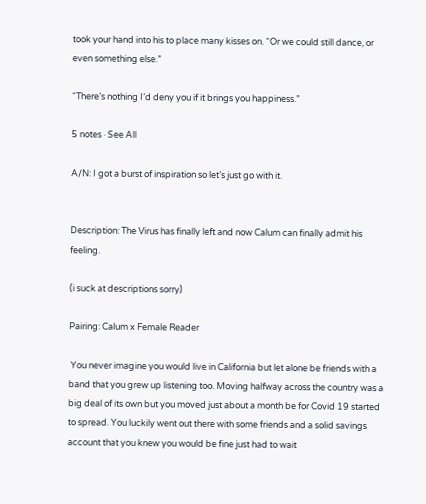took your hand into his to place many kisses on. “Or we could still dance, or even something else.”

“There’s nothing I’d deny you if it brings you happiness.”

5 notes · See All

A/N: I got a burst of inspiration so let’s just go with it.


Description: The Virus has finally left and now Calum can finally admit his feeling.

(i suck at descriptions sorry)

Pairing: Calum x Female Reader

 You never imagine you would live in California but let alone be friends with a band that you grew up listening too. Moving halfway across the country was a big deal of its own but you moved just about a month be for Covid 19 started to spread. You luckily went out there with some friends and a solid savings account that you knew you would be fine just had to wait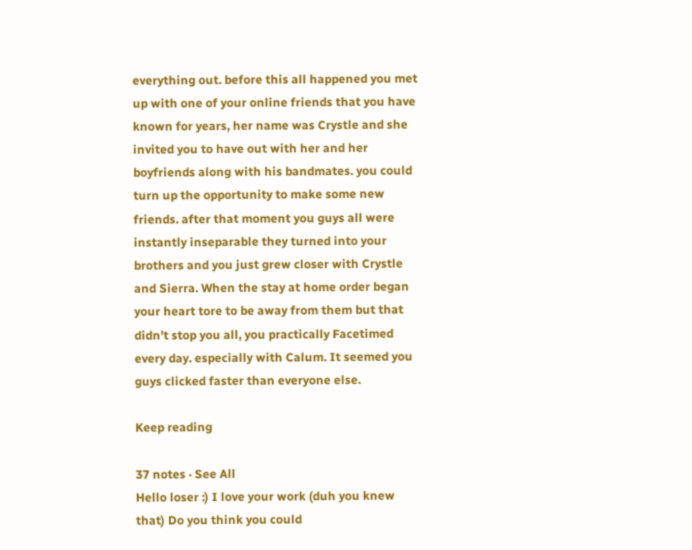everything out. before this all happened you met up with one of your online friends that you have known for years, her name was Crystle and she invited you to have out with her and her boyfriends along with his bandmates. you could turn up the opportunity to make some new friends. after that moment you guys all were instantly inseparable they turned into your brothers and you just grew closer with Crystle and Sierra. When the stay at home order began your heart tore to be away from them but that didn’t stop you all, you practically Facetimed every day. especially with Calum. It seemed you guys clicked faster than everyone else.

Keep reading

37 notes · See All
Hello loser :) I love your work (duh you knew that) Do you think you could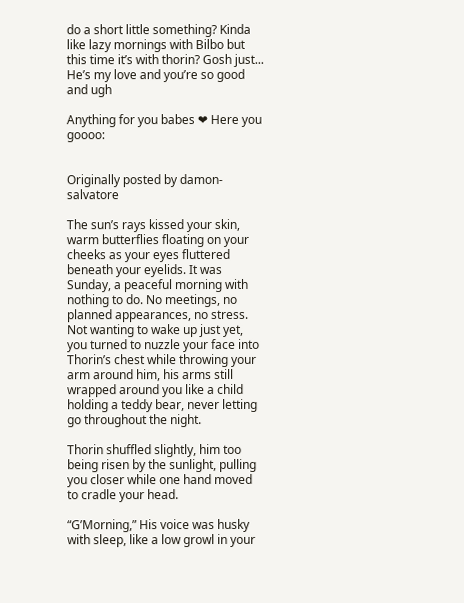do a short little something? Kinda like lazy mornings with Bilbo but this time it’s with thorin? Gosh just... He’s my love and you’re so good and ugh

Anything for you babes ❤ Here you goooo:


Originally posted by damon-salvatore

The sun’s rays kissed your skin, warm butterflies floating on your cheeks as your eyes fluttered beneath your eyelids. It was Sunday, a peaceful morning with nothing to do. No meetings, no planned appearances, no stress. Not wanting to wake up just yet, you turned to nuzzle your face into Thorin’s chest while throwing your arm around him, his arms still wrapped around you like a child holding a teddy bear, never letting go throughout the night.

Thorin shuffled slightly, him too being risen by the sunlight, pulling you closer while one hand moved to cradle your head.

“G’Morning,” His voice was husky with sleep, like a low growl in your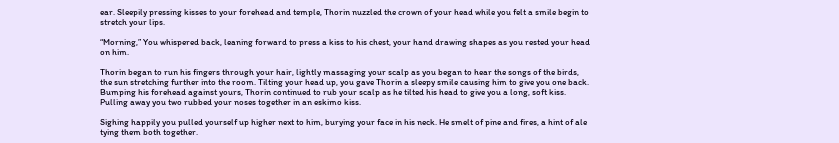ear. Sleepily pressing kisses to your forehead and temple, Thorin nuzzled the crown of your head while you felt a smile begin to stretch your lips.

“Morning,” You whispered back, leaning forward to press a kiss to his chest, your hand drawing shapes as you rested your head on him.

Thorin began to run his fingers through your hair, lightly massaging your scalp as you began to hear the songs of the birds, the sun stretching further into the room. Tilting your head up, you gave Thorin a sleepy smile causing him to give you one back. Bumping his forehead against yours, Thorin continued to rub your scalp as he tilted his head to give you a long, soft kiss. Pulling away you two rubbed your noses together in an eskimo kiss.

Sighing happily you pulled yourself up higher next to him, burying your face in his neck. He smelt of pine and fires, a hint of ale tying them both together.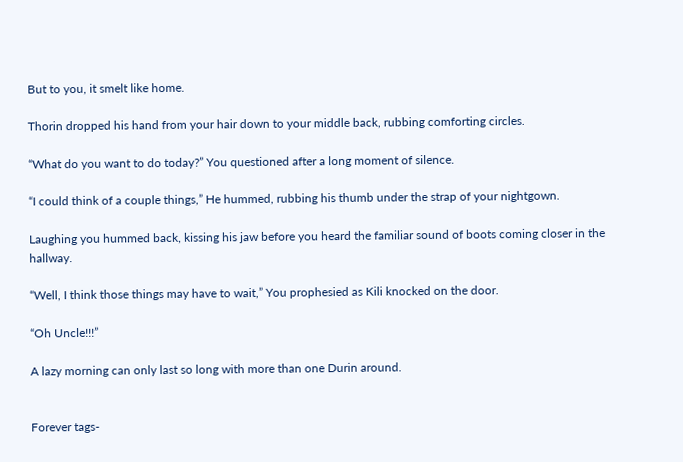But to you, it smelt like home.

Thorin dropped his hand from your hair down to your middle back, rubbing comforting circles.

“What do you want to do today?” You questioned after a long moment of silence.

“I could think of a couple things,” He hummed, rubbing his thumb under the strap of your nightgown.

Laughing you hummed back, kissing his jaw before you heard the familiar sound of boots coming closer in the hallway.

“Well, I think those things may have to wait,” You prophesied as Kili knocked on the door.

“Oh Uncle!!!”

A lazy morning can only last so long with more than one Durin around.


Forever tags-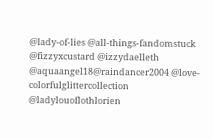@lady-of-lies @all-things-fandomstuck  @fizzyxcustard @izzydaelleth @aquaangel18@raindancer2004 @love-colorfulglittercollection  @ladylouoflothlorien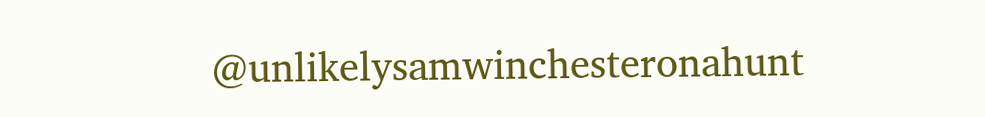@unlikelysamwinchesteronahunt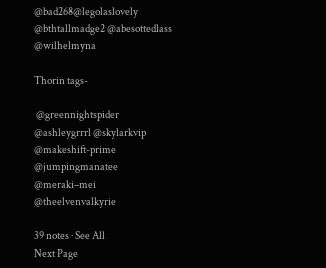@bad268@legolaslovely @bthtallmadge2 @abesottedlass @wilhelmyna

Thorin tags-

 @greennightspider @ashleygrrrl @skylarkvip @makeshift-prime  @jumpingmanatee @meraki–mei @theelvenvalkyrie

39 notes · See All
Next Page